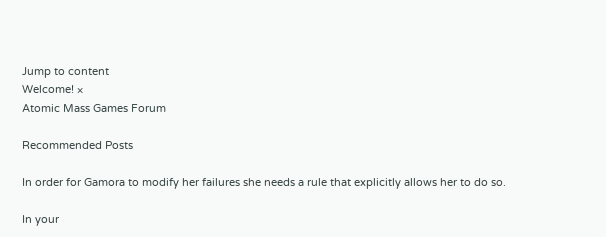Jump to content
Welcome! ×
Atomic Mass Games Forum

Recommended Posts

In order for Gamora to modify her failures she needs a rule that explicitly allows her to do so.

In your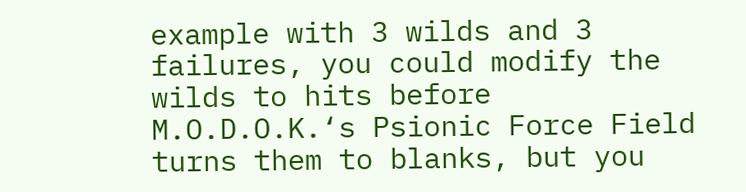example with 3 wilds and 3 failures, you could modify the wilds to hits before M.O.D.O.K.‘s Psionic Force Field turns them to blanks, but you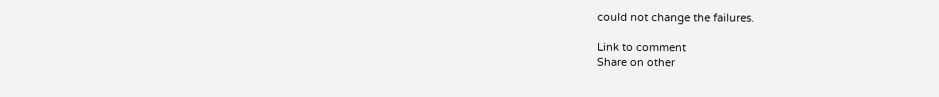could not change the failures.

Link to comment
Share on other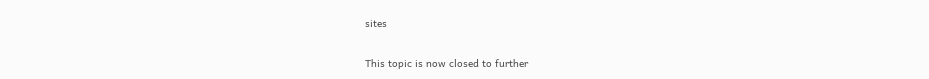sites

This topic is now closed to further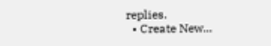replies.
  • Create New...